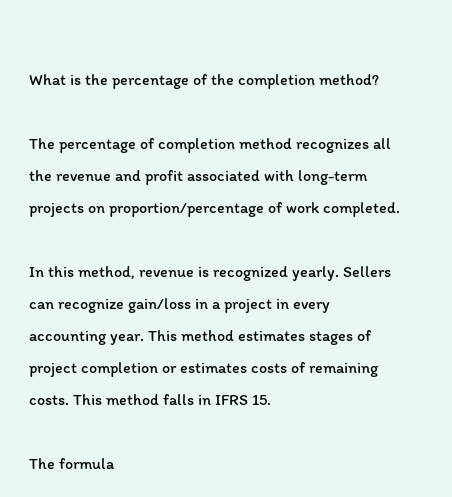What is the percentage of the completion method?

The percentage of completion method recognizes all the revenue and profit associated with long-term projects on proportion/percentage of work completed.

In this method, revenue is recognized yearly. Sellers can recognize gain/loss in a project in every accounting year. This method estimates stages of project completion or estimates costs of remaining costs. This method falls in IFRS 15.

The formula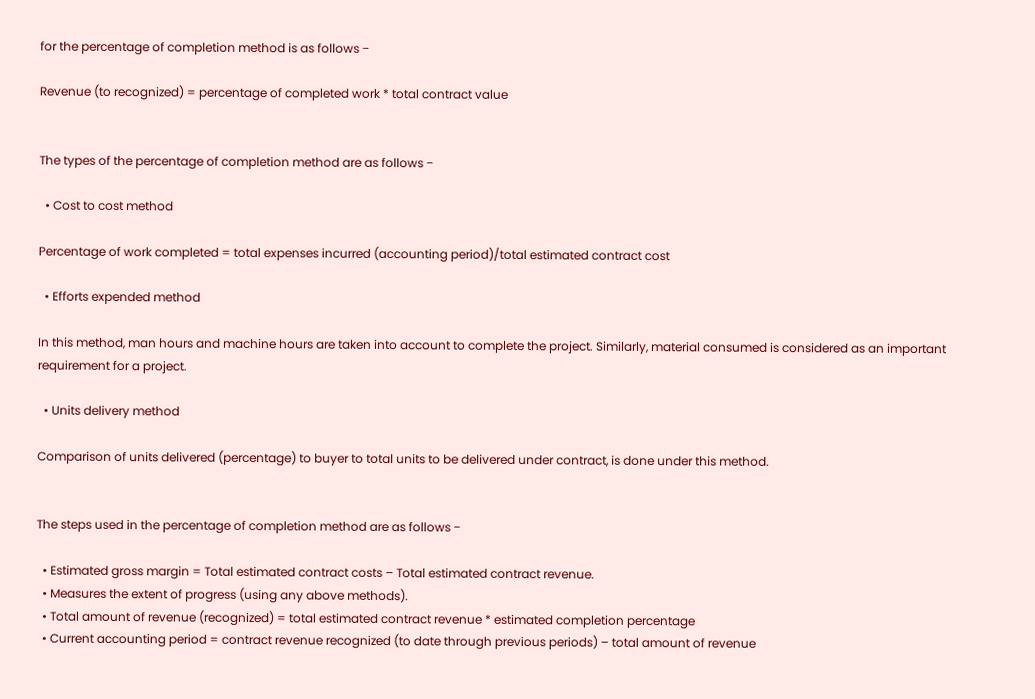for the percentage of completion method is as follows −

Revenue (to recognized) = percentage of completed work * total contract value


The types of the percentage of completion method are as follows −

  • Cost to cost method

Percentage of work completed = total expenses incurred (accounting period)/total estimated contract cost

  • Efforts expended method

In this method, man hours and machine hours are taken into account to complete the project. Similarly, material consumed is considered as an important requirement for a project.

  • Units delivery method

Comparison of units delivered (percentage) to buyer to total units to be delivered under contract, is done under this method.


The steps used in the percentage of completion method are as follows −

  • Estimated gross margin = Total estimated contract costs – Total estimated contract revenue.
  • Measures the extent of progress (using any above methods).
  • Total amount of revenue (recognized) = total estimated contract revenue * estimated completion percentage
  • Current accounting period = contract revenue recognized (to date through previous periods) – total amount of revenue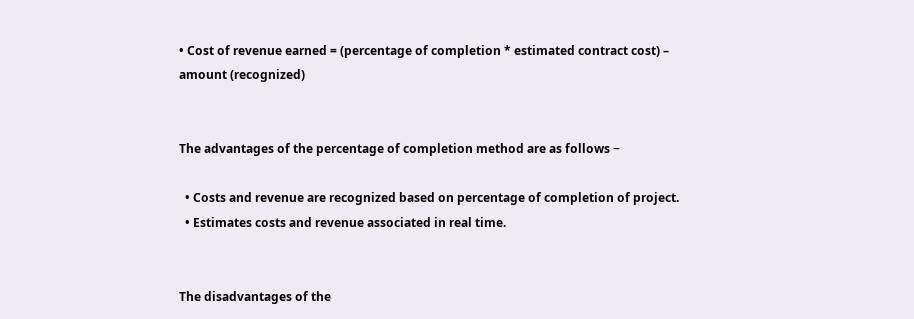• Cost of revenue earned = (percentage of completion * estimated contract cost) – amount (recognized)


The advantages of the percentage of completion method are as follows −

  • Costs and revenue are recognized based on percentage of completion of project.
  • Estimates costs and revenue associated in real time.


The disadvantages of the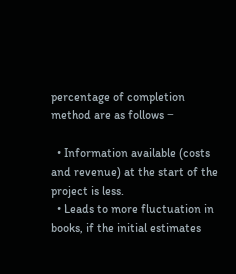percentage of completion method are as follows −

  • Information available (costs and revenue) at the start of the project is less.
  • Leads to more fluctuation in books, if the initial estimates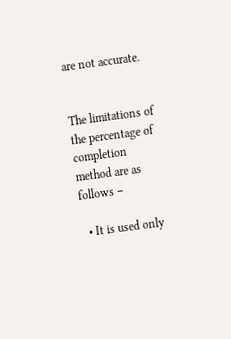are not accurate.


The limitations of the percentage of completion method are as follows −

  • It is used only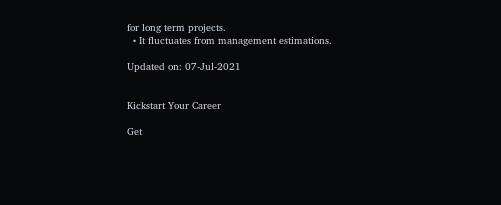for long term projects.
  • It fluctuates from management estimations.

Updated on: 07-Jul-2021


Kickstart Your Career

Get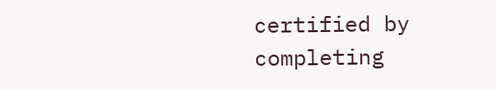certified by completing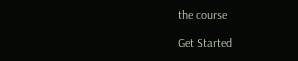the course

Get Started